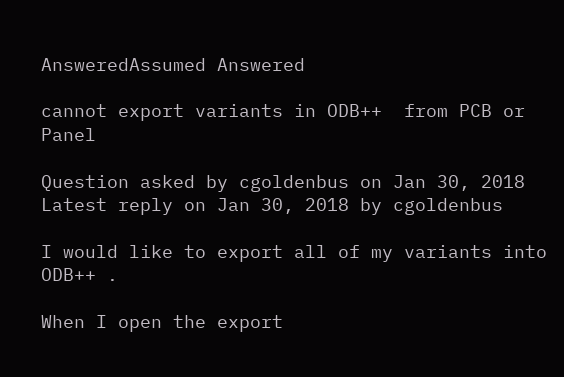AnsweredAssumed Answered

cannot export variants in ODB++  from PCB or Panel

Question asked by cgoldenbus on Jan 30, 2018
Latest reply on Jan 30, 2018 by cgoldenbus

I would like to export all of my variants into ODB++ .

When I open the export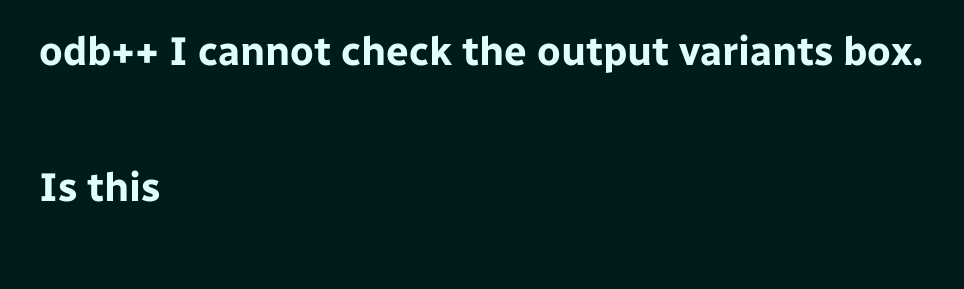odb++ I cannot check the output variants box.

Is this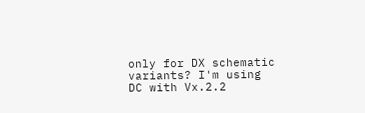only for DX schematic variants? I'm using DC with Vx.2.2